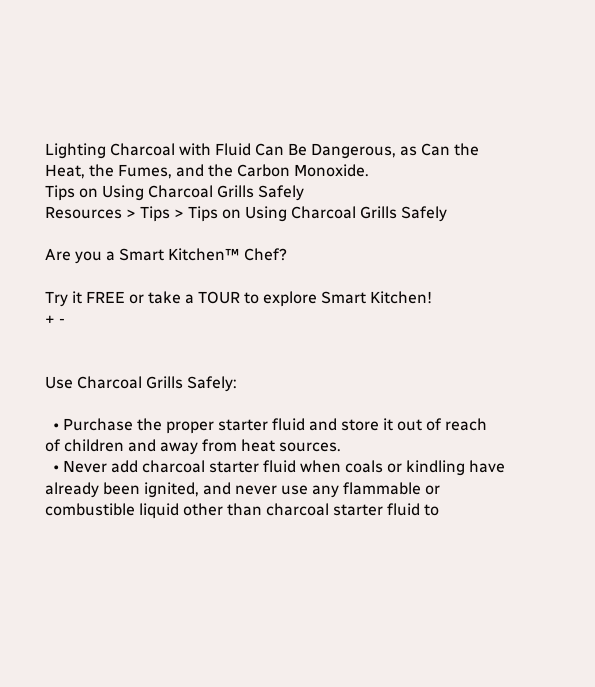Lighting Charcoal with Fluid Can Be Dangerous, as Can the Heat, the Fumes, and the Carbon Monoxide.
Tips on Using Charcoal Grills Safely
Resources > Tips > Tips on Using Charcoal Grills Safely

Are you a Smart Kitchen™ Chef?

Try it FREE or take a TOUR to explore Smart Kitchen!
+ -


Use Charcoal Grills Safely:

  • Purchase the proper starter fluid and store it out of reach of children and away from heat sources.
  • Never add charcoal starter fluid when coals or kindling have already been ignited, and never use any flammable or combustible liquid other than charcoal starter fluid to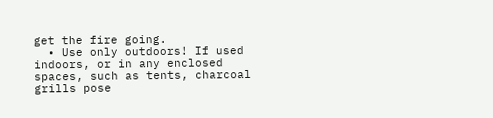get the fire going.
  • Use only outdoors! If used indoors, or in any enclosed spaces, such as tents, charcoal grills pose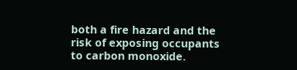both a fire hazard and the risk of exposing occupants to carbon monoxide.